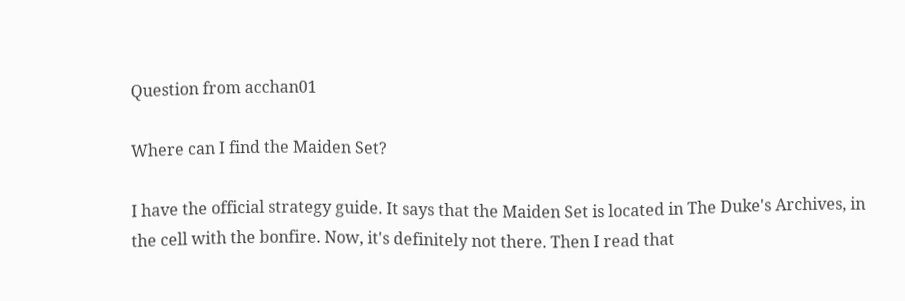Question from acchan01

Where can I find the Maiden Set?

I have the official strategy guide. It says that the Maiden Set is located in The Duke's Archives, in the cell with the bonfire. Now, it's definitely not there. Then I read that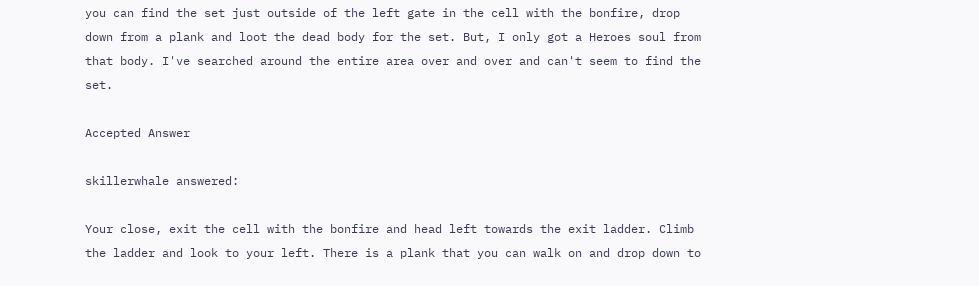you can find the set just outside of the left gate in the cell with the bonfire, drop down from a plank and loot the dead body for the set. But, I only got a Heroes soul from that body. I've searched around the entire area over and over and can't seem to find the set.

Accepted Answer

skillerwhale answered:

Your close, exit the cell with the bonfire and head left towards the exit ladder. Climb the ladder and look to your left. There is a plank that you can walk on and drop down to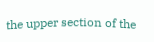the upper section of the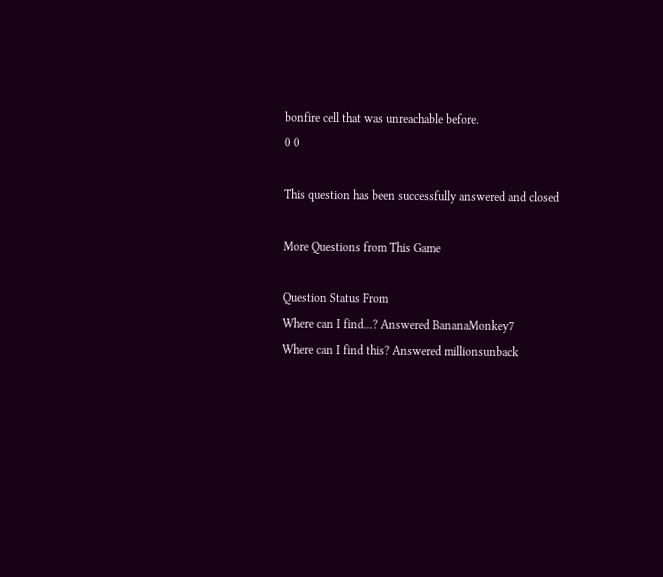bonfire cell that was unreachable before.
0 0

This question has been successfully answered and closed

More Questions from This Game

Question Status From
Where can I find...? Answered BananaMonkey7
Where can I find this? Answered millionsunback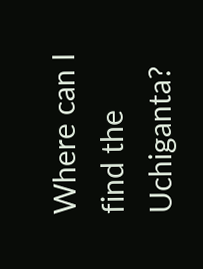Where can I find the Uchiganta?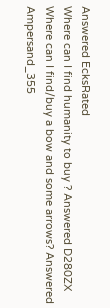Answered EcksRated
Where can I find humanity to buy ? Answered D280ZX
Where can I find/buy a bow and some arrows? Answered Ampersand_355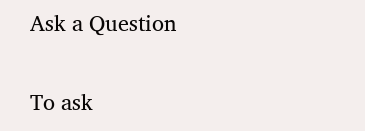Ask a Question

To ask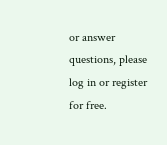or answer questions, please log in or register for free.